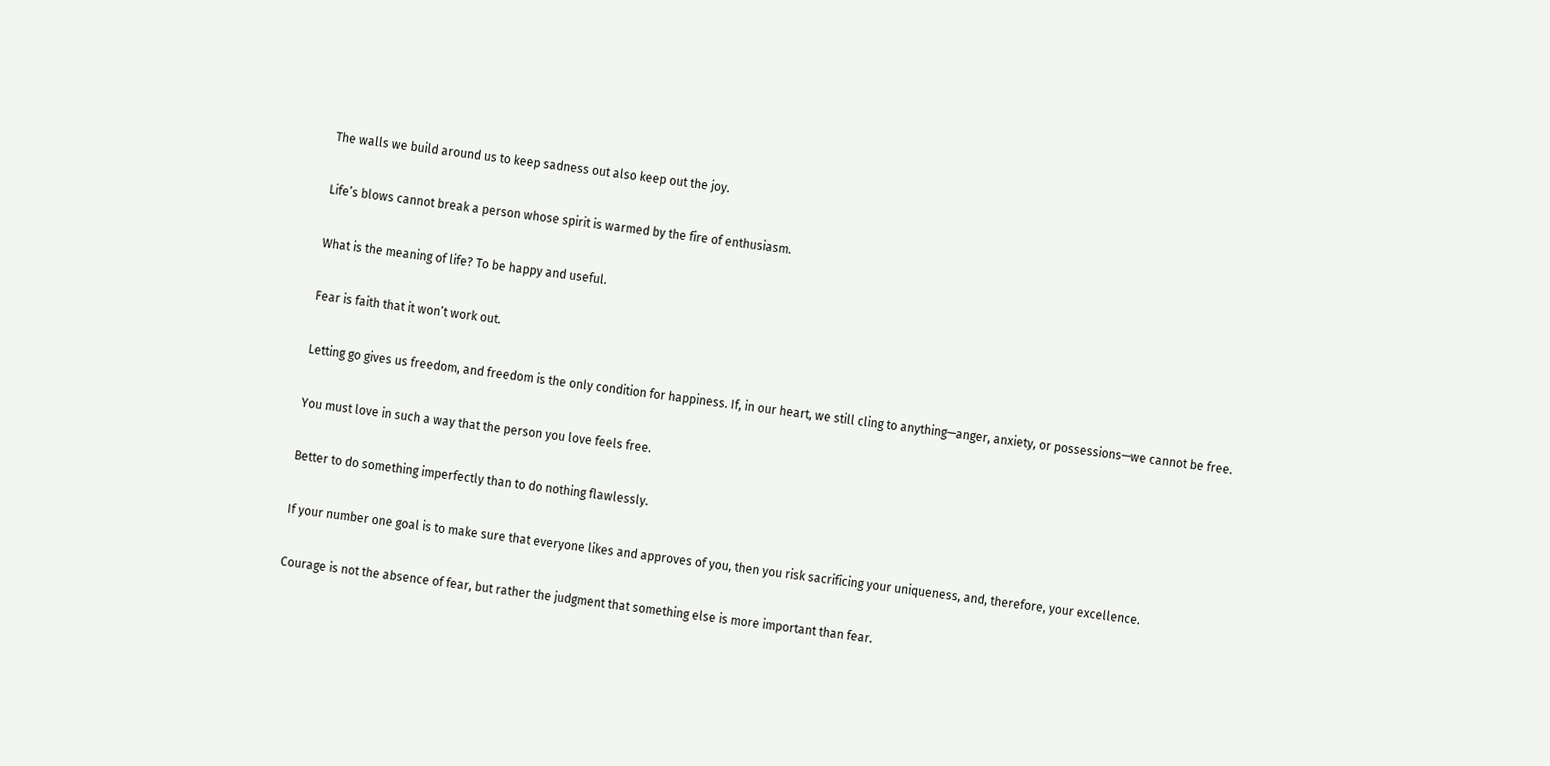The walls we build around us to keep sadness out also keep out the joy.

Life’s blows cannot break a person whose spirit is warmed by the fire of enthusiasm.

What is the meaning of life? To be happy and useful.

Fear is faith that it won’t work out.

Letting go gives us freedom, and freedom is the only condition for happiness. If, in our heart, we still cling to anything—anger, anxiety, or possessions—we cannot be free.

You must love in such a way that the person you love feels free.

Better to do something imperfectly than to do nothing flawlessly.

If your number one goal is to make sure that everyone likes and approves of you, then you risk sacrificing your uniqueness, and, therefore, your excellence.

Courage is not the absence of fear, but rather the judgment that something else is more important than fear.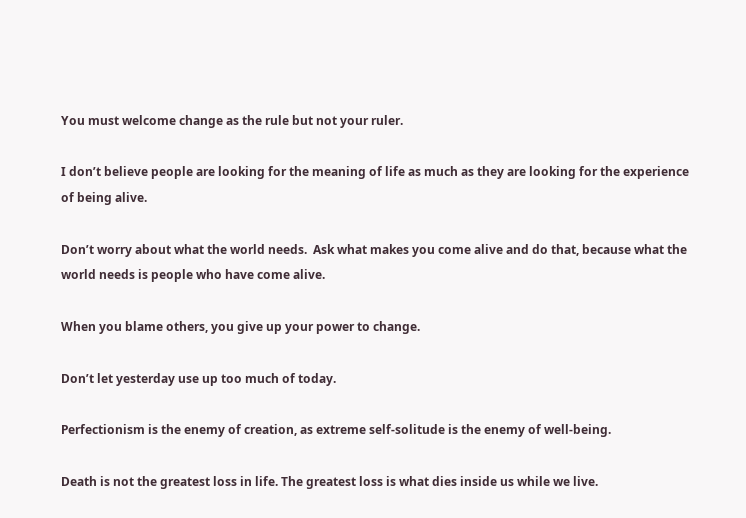You must welcome change as the rule but not your ruler.

I don’t believe people are looking for the meaning of life as much as they are looking for the experience of being alive.

Don’t worry about what the world needs.  Ask what makes you come alive and do that, because what the world needs is people who have come alive.

When you blame others, you give up your power to change.

Don’t let yesterday use up too much of today.

Perfectionism is the enemy of creation, as extreme self-solitude is the enemy of well-being.

Death is not the greatest loss in life. The greatest loss is what dies inside us while we live.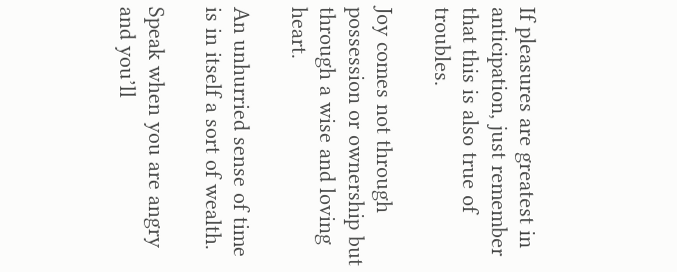If pleasures are greatest in anticipation, just remember that this is also true of troubles.

Joy comes not through possession or ownership but through a wise and loving heart.

An unhurried sense of time is in itself a sort of wealth.

Speak when you are angry and you’ll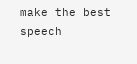make the best speech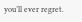you’ll ever regret.